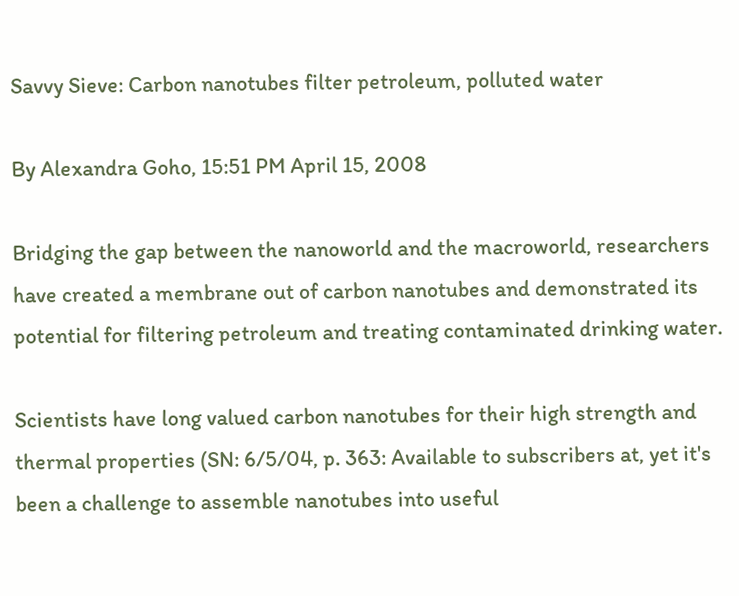Savvy Sieve: Carbon nanotubes filter petroleum, polluted water

By Alexandra Goho, 15:51 PM April 15, 2008

Bridging the gap between the nanoworld and the macroworld, researchers have created a membrane out of carbon nanotubes and demonstrated its potential for filtering petroleum and treating contaminated drinking water.

Scientists have long valued carbon nanotubes for their high strength and thermal properties (SN: 6/5/04, p. 363: Available to subscribers at, yet it's been a challenge to assemble nanotubes into useful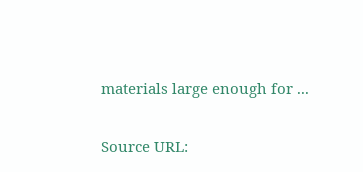materials large enough for ...

Source URL: